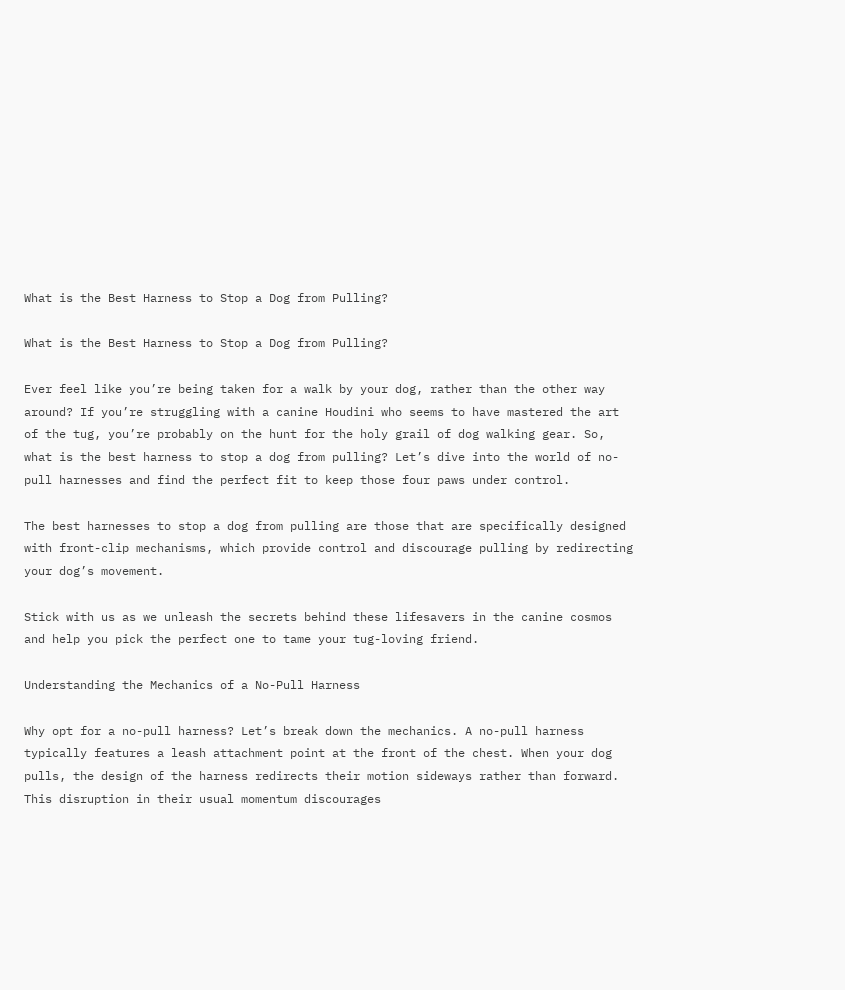What is the Best Harness to Stop a Dog from Pulling?

What is the Best Harness to Stop a Dog from Pulling?

Ever feel like you’re being taken for a walk by your dog, rather than the other way around? If you’re struggling with a canine Houdini who seems to have mastered the art of the tug, you’re probably on the hunt for the holy grail of dog walking gear. So, what is the best harness to stop a dog from pulling? Let’s dive into the world of no-pull harnesses and find the perfect fit to keep those four paws under control.

The best harnesses to stop a dog from pulling are those that are specifically designed with front-clip mechanisms, which provide control and discourage pulling by redirecting your dog’s movement.

Stick with us as we unleash the secrets behind these lifesavers in the canine cosmos and help you pick the perfect one to tame your tug-loving friend.

Understanding the Mechanics of a No-Pull Harness

Why opt for a no-pull harness? Let’s break down the mechanics. A no-pull harness typically features a leash attachment point at the front of the chest. When your dog pulls, the design of the harness redirects their motion sideways rather than forward. This disruption in their usual momentum discourages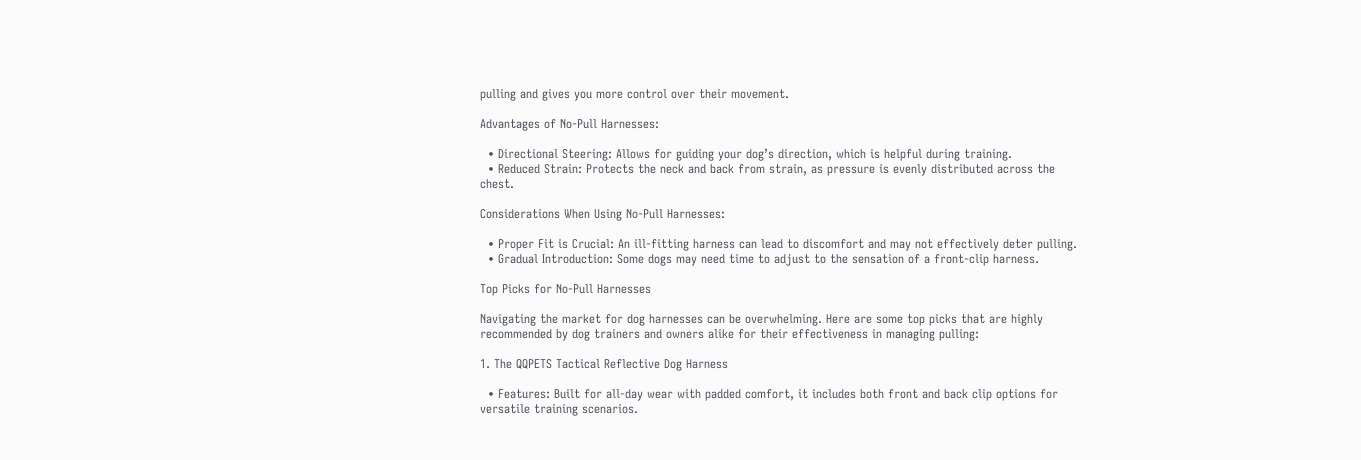pulling and gives you more control over their movement.

Advantages of No-Pull Harnesses:

  • Directional Steering: Allows for guiding your dog’s direction, which is helpful during training.
  • Reduced Strain: Protects the neck and back from strain, as pressure is evenly distributed across the chest.

Considerations When Using No-Pull Harnesses:

  • Proper Fit is Crucial: An ill-fitting harness can lead to discomfort and may not effectively deter pulling.
  • Gradual Introduction: Some dogs may need time to adjust to the sensation of a front-clip harness.

Top Picks for No-Pull Harnesses

Navigating the market for dog harnesses can be overwhelming. Here are some top picks that are highly recommended by dog trainers and owners alike for their effectiveness in managing pulling:

1. The QQPETS Tactical Reflective Dog Harness

  • Features: Built for all-day wear with padded comfort, it includes both front and back clip options for versatile training scenarios.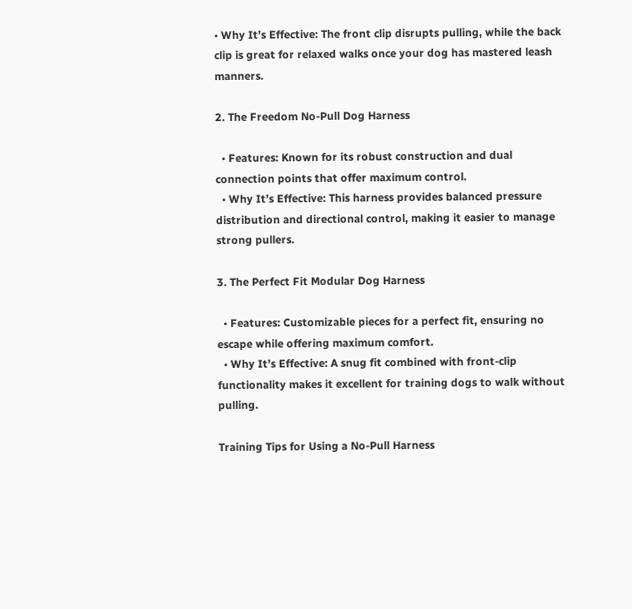• Why It’s Effective: The front clip disrupts pulling, while the back clip is great for relaxed walks once your dog has mastered leash manners.

2. The Freedom No-Pull Dog Harness

  • Features: Known for its robust construction and dual connection points that offer maximum control.
  • Why It’s Effective: This harness provides balanced pressure distribution and directional control, making it easier to manage strong pullers.

3. The Perfect Fit Modular Dog Harness

  • Features: Customizable pieces for a perfect fit, ensuring no escape while offering maximum comfort.
  • Why It’s Effective: A snug fit combined with front-clip functionality makes it excellent for training dogs to walk without pulling.

Training Tips for Using a No-Pull Harness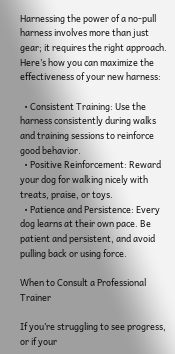Harnessing the power of a no-pull harness involves more than just gear; it requires the right approach. Here’s how you can maximize the effectiveness of your new harness:

  • Consistent Training: Use the harness consistently during walks and training sessions to reinforce good behavior.
  • Positive Reinforcement: Reward your dog for walking nicely with treats, praise, or toys.
  • Patience and Persistence: Every dog learns at their own pace. Be patient and persistent, and avoid pulling back or using force.

When to Consult a Professional Trainer

If you’re struggling to see progress, or if your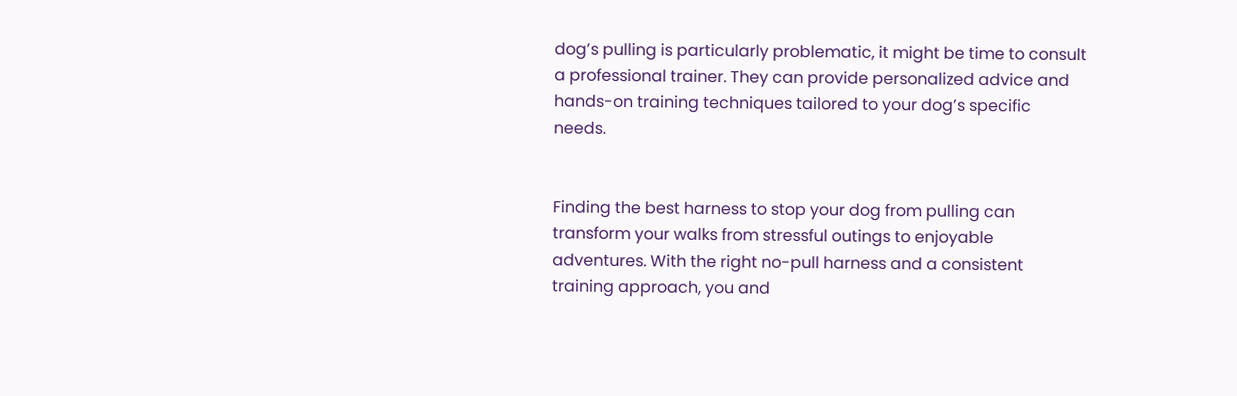dog’s pulling is particularly problematic, it might be time to consult a professional trainer. They can provide personalized advice and hands-on training techniques tailored to your dog’s specific needs.


Finding the best harness to stop your dog from pulling can transform your walks from stressful outings to enjoyable adventures. With the right no-pull harness and a consistent training approach, you and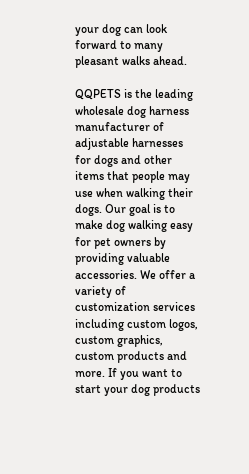your dog can look forward to many pleasant walks ahead.

QQPETS is the leading wholesale dog harness manufacturer of adjustable harnesses for dogs and other items that people may use when walking their dogs. Our goal is to make dog walking easy for pet owners by providing valuable accessories. We offer a variety of customization services including custom logos, custom graphics, custom products and more. If you want to start your dog products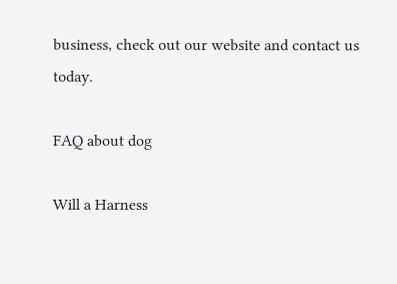business, check out our website and contact us today.

FAQ about dog

Will a Harness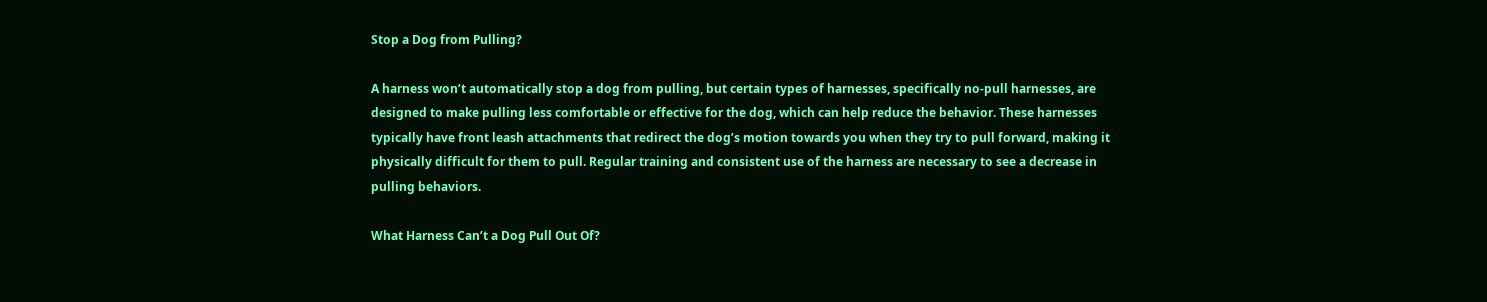Stop a Dog from Pulling?

A harness won’t automatically stop a dog from pulling, but certain types of harnesses, specifically no-pull harnesses, are designed to make pulling less comfortable or effective for the dog, which can help reduce the behavior. These harnesses typically have front leash attachments that redirect the dog’s motion towards you when they try to pull forward, making it physically difficult for them to pull. Regular training and consistent use of the harness are necessary to see a decrease in pulling behaviors.

What Harness Can’t a Dog Pull Out Of?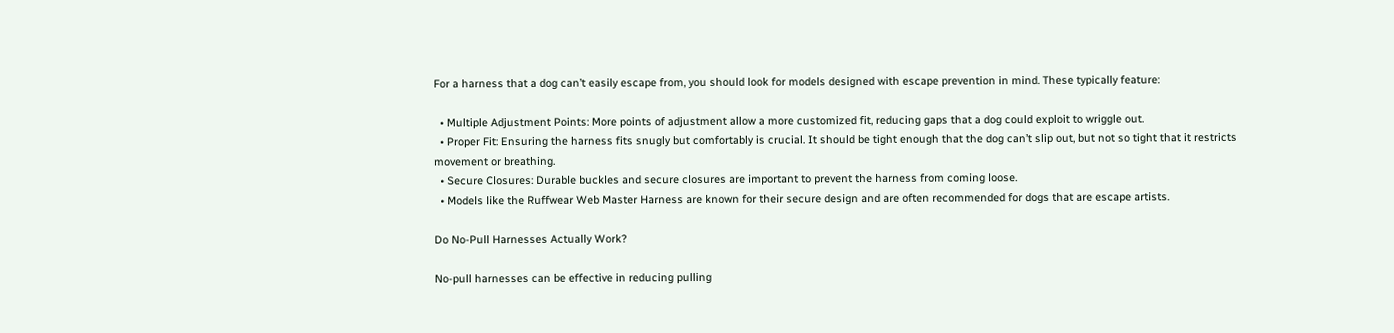For a harness that a dog can’t easily escape from, you should look for models designed with escape prevention in mind. These typically feature:

  • Multiple Adjustment Points: More points of adjustment allow a more customized fit, reducing gaps that a dog could exploit to wriggle out.
  • Proper Fit: Ensuring the harness fits snugly but comfortably is crucial. It should be tight enough that the dog can’t slip out, but not so tight that it restricts movement or breathing.
  • Secure Closures: Durable buckles and secure closures are important to prevent the harness from coming loose.
  • Models like the Ruffwear Web Master Harness are known for their secure design and are often recommended for dogs that are escape artists.

Do No-Pull Harnesses Actually Work?

No-pull harnesses can be effective in reducing pulling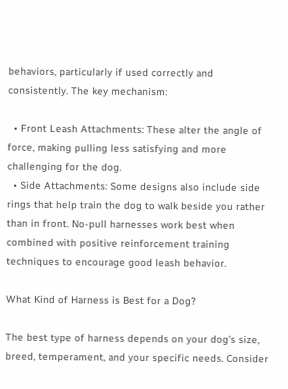behaviors, particularly if used correctly and consistently. The key mechanism:

  • Front Leash Attachments: These alter the angle of force, making pulling less satisfying and more challenging for the dog.
  • Side Attachments: Some designs also include side rings that help train the dog to walk beside you rather than in front. No-pull harnesses work best when combined with positive reinforcement training techniques to encourage good leash behavior.

What Kind of Harness is Best for a Dog?

The best type of harness depends on your dog’s size, breed, temperament, and your specific needs. Consider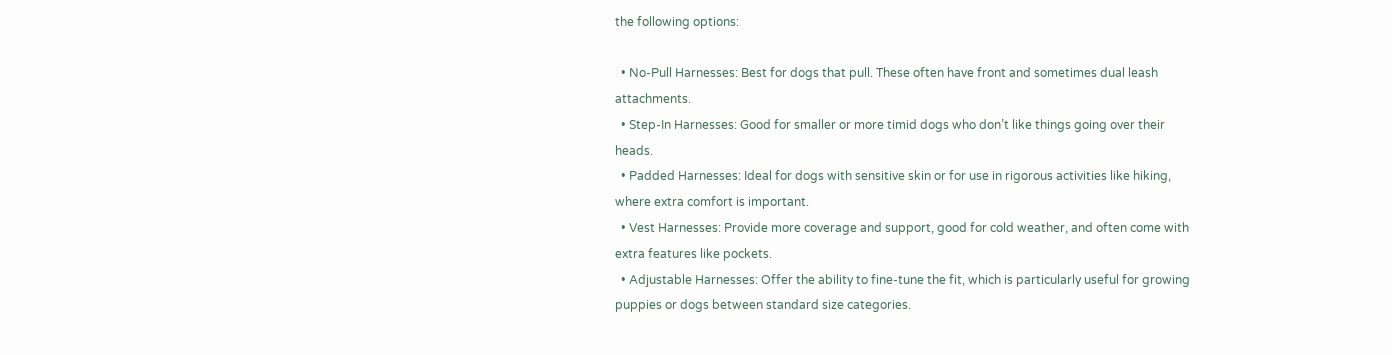the following options:

  • No-Pull Harnesses: Best for dogs that pull. These often have front and sometimes dual leash attachments.
  • Step-In Harnesses: Good for smaller or more timid dogs who don’t like things going over their heads.
  • Padded Harnesses: Ideal for dogs with sensitive skin or for use in rigorous activities like hiking, where extra comfort is important.
  • Vest Harnesses: Provide more coverage and support, good for cold weather, and often come with extra features like pockets.
  • Adjustable Harnesses: Offer the ability to fine-tune the fit, which is particularly useful for growing puppies or dogs between standard size categories.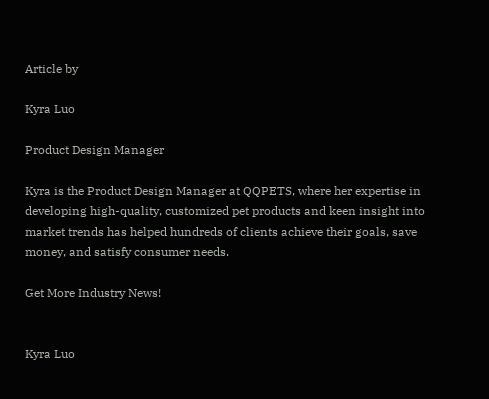Article by

Kyra Luo

Product Design Manager

Kyra is the Product Design Manager at QQPETS, where her expertise in developing high-quality, customized pet products and keen insight into market trends has helped hundreds of clients achieve their goals, save money, and satisfy consumer needs.

Get More Industry News!


Kyra Luo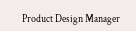Product Design Manager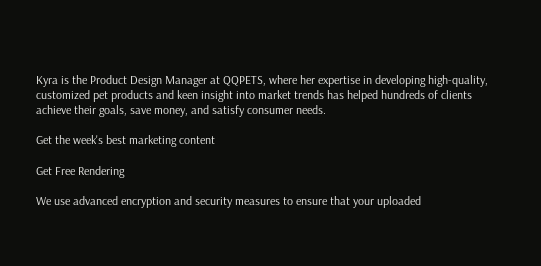Kyra is the Product Design Manager at QQPETS, where her expertise in developing high-quality, customized pet products and keen insight into market trends has helped hundreds of clients achieve their goals, save money, and satisfy consumer needs.

Get the week's best marketing content

Get Free Rendering

We use advanced encryption and security measures to ensure that your uploaded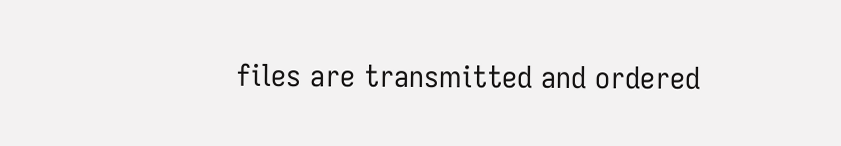files are transmitted and ordered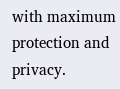with maximum protection and privacy.